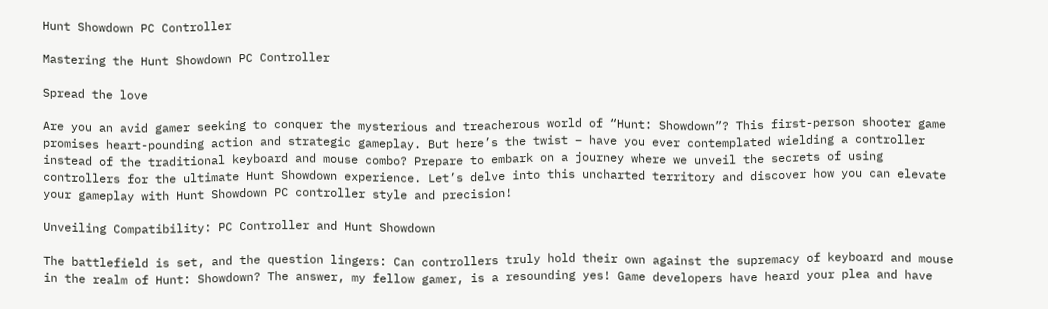Hunt Showdown PC Controller

Mastering the Hunt Showdown PC Controller

Spread the love

Are you an avid gamer seeking to conquer the mysterious and treacherous world of “Hunt: Showdown”? This first-person shooter game promises heart-pounding action and strategic gameplay. But here’s the twist – have you ever contemplated wielding a controller instead of the traditional keyboard and mouse combo? Prepare to embark on a journey where we unveil the secrets of using controllers for the ultimate Hunt Showdown experience. Let’s delve into this uncharted territory and discover how you can elevate your gameplay with Hunt Showdown PC controller style and precision!

Unveiling Compatibility: PC Controller and Hunt Showdown

The battlefield is set, and the question lingers: Can controllers truly hold their own against the supremacy of keyboard and mouse in the realm of Hunt: Showdown? The answer, my fellow gamer, is a resounding yes! Game developers have heard your plea and have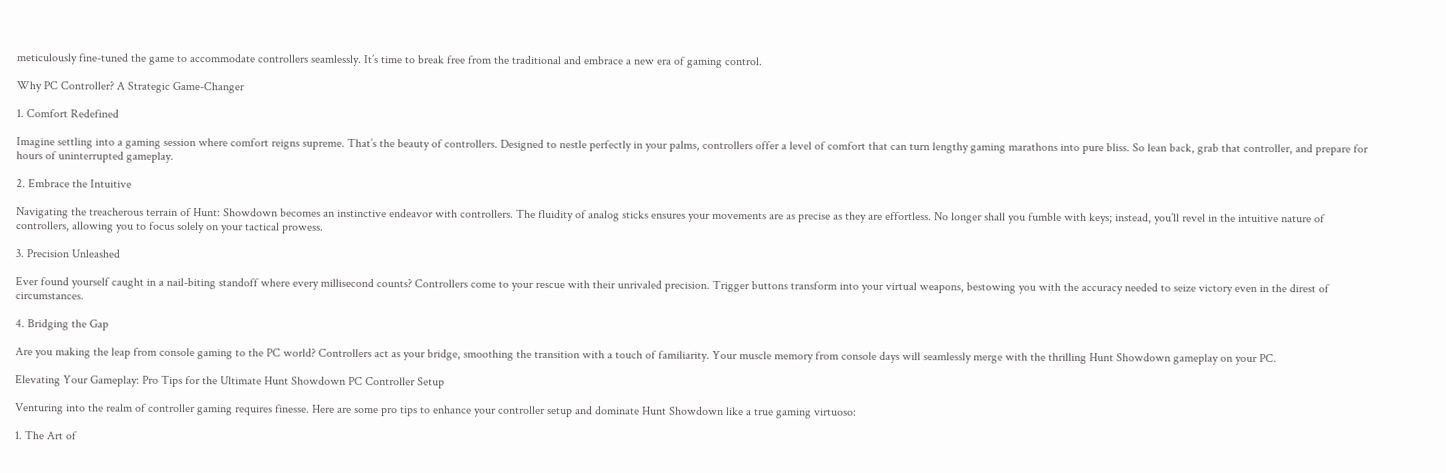meticulously fine-tuned the game to accommodate controllers seamlessly. It’s time to break free from the traditional and embrace a new era of gaming control.

Why PC Controller? A Strategic Game-Changer

1. Comfort Redefined

Imagine settling into a gaming session where comfort reigns supreme. That’s the beauty of controllers. Designed to nestle perfectly in your palms, controllers offer a level of comfort that can turn lengthy gaming marathons into pure bliss. So lean back, grab that controller, and prepare for hours of uninterrupted gameplay.

2. Embrace the Intuitive

Navigating the treacherous terrain of Hunt: Showdown becomes an instinctive endeavor with controllers. The fluidity of analog sticks ensures your movements are as precise as they are effortless. No longer shall you fumble with keys; instead, you’ll revel in the intuitive nature of controllers, allowing you to focus solely on your tactical prowess.

3. Precision Unleashed

Ever found yourself caught in a nail-biting standoff where every millisecond counts? Controllers come to your rescue with their unrivaled precision. Trigger buttons transform into your virtual weapons, bestowing you with the accuracy needed to seize victory even in the direst of circumstances.

4. Bridging the Gap

Are you making the leap from console gaming to the PC world? Controllers act as your bridge, smoothing the transition with a touch of familiarity. Your muscle memory from console days will seamlessly merge with the thrilling Hunt Showdown gameplay on your PC.

Elevating Your Gameplay: Pro Tips for the Ultimate Hunt Showdown PC Controller Setup

Venturing into the realm of controller gaming requires finesse. Here are some pro tips to enhance your controller setup and dominate Hunt Showdown like a true gaming virtuoso:

1. The Art of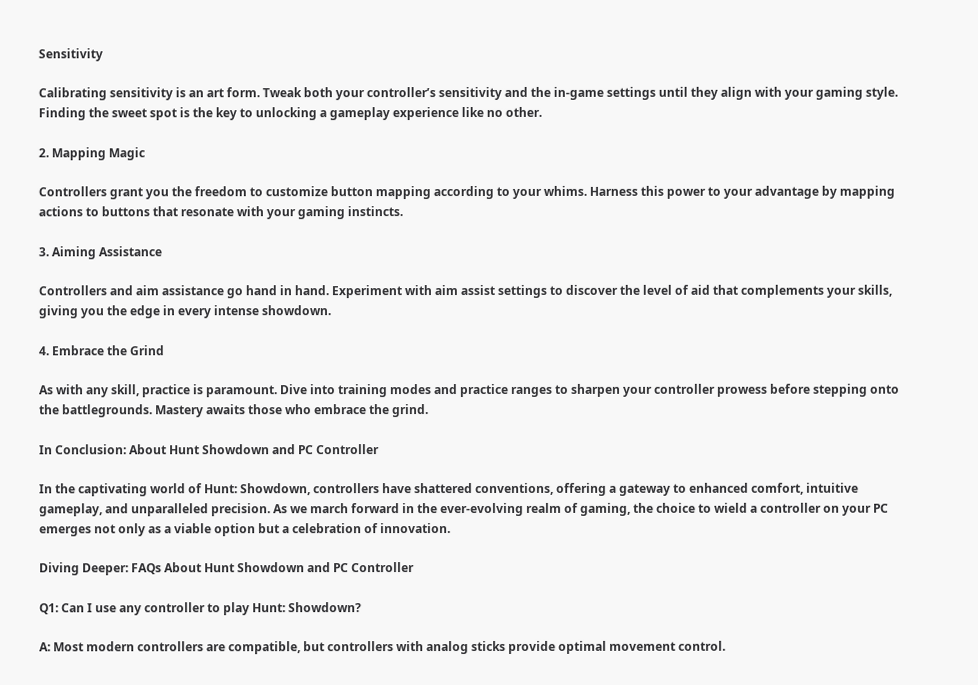Sensitivity

Calibrating sensitivity is an art form. Tweak both your controller’s sensitivity and the in-game settings until they align with your gaming style. Finding the sweet spot is the key to unlocking a gameplay experience like no other.

2. Mapping Magic

Controllers grant you the freedom to customize button mapping according to your whims. Harness this power to your advantage by mapping actions to buttons that resonate with your gaming instincts.

3. Aiming Assistance

Controllers and aim assistance go hand in hand. Experiment with aim assist settings to discover the level of aid that complements your skills, giving you the edge in every intense showdown.

4. Embrace the Grind

As with any skill, practice is paramount. Dive into training modes and practice ranges to sharpen your controller prowess before stepping onto the battlegrounds. Mastery awaits those who embrace the grind.

In Conclusion: About Hunt Showdown and PC Controller

In the captivating world of Hunt: Showdown, controllers have shattered conventions, offering a gateway to enhanced comfort, intuitive gameplay, and unparalleled precision. As we march forward in the ever-evolving realm of gaming, the choice to wield a controller on your PC emerges not only as a viable option but a celebration of innovation.

Diving Deeper: FAQs About Hunt Showdown and PC Controller

Q1: Can I use any controller to play Hunt: Showdown?

A: Most modern controllers are compatible, but controllers with analog sticks provide optimal movement control.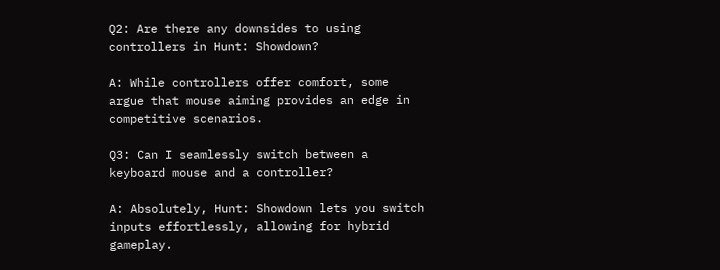Q2: Are there any downsides to using controllers in Hunt: Showdown?

A: While controllers offer comfort, some argue that mouse aiming provides an edge in competitive scenarios.

Q3: Can I seamlessly switch between a keyboard mouse and a controller?

A: Absolutely, Hunt: Showdown lets you switch inputs effortlessly, allowing for hybrid gameplay.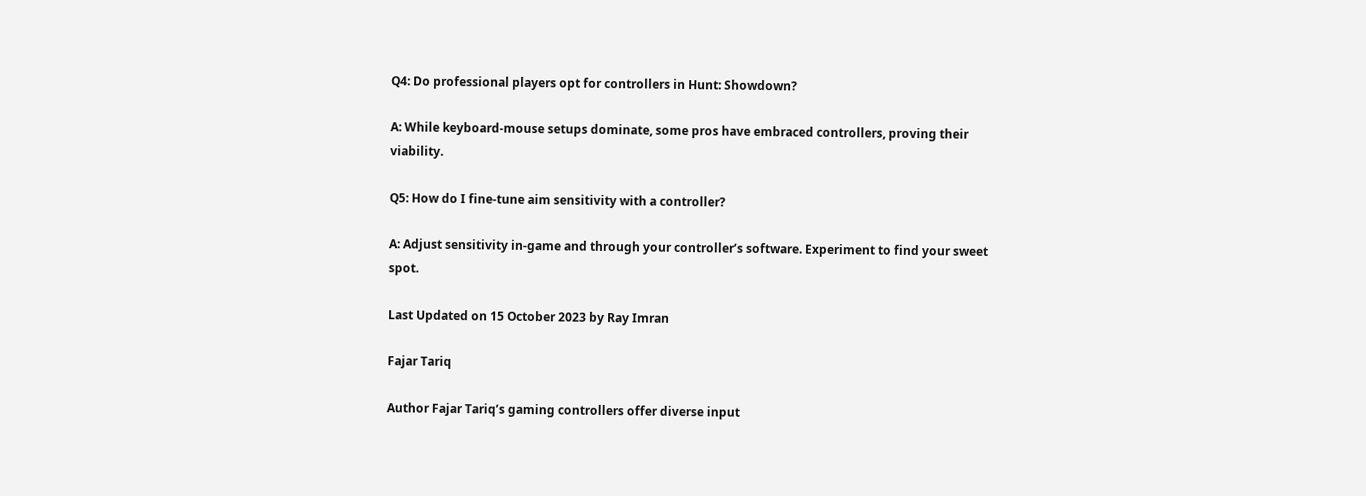Q4: Do professional players opt for controllers in Hunt: Showdown?

A: While keyboard-mouse setups dominate, some pros have embraced controllers, proving their viability.

Q5: How do I fine-tune aim sensitivity with a controller?

A: Adjust sensitivity in-game and through your controller’s software. Experiment to find your sweet spot.

Last Updated on 15 October 2023 by Ray Imran

Fajar Tariq

Author Fajar Tariq’s gaming controllers offer diverse input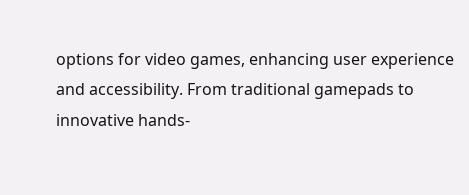options for video games, enhancing user experience and accessibility. From traditional gamepads to innovative hands-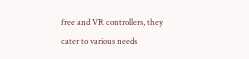free and VR controllers, they cater to various needs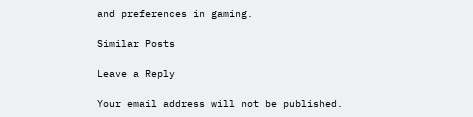and preferences in gaming.

Similar Posts

Leave a Reply

Your email address will not be published.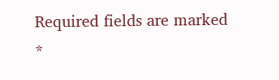Required fields are marked *